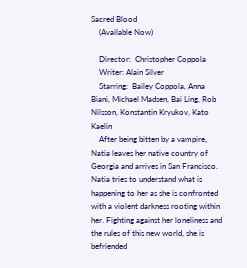Sacred Blood
    (Available Now)

    Director:  Christopher Coppola
    Writer: Alain Silver
    Starring:  Bailey Coppola, Anna Biani, Michael Madsen, Bai Ling, Rob Nilsson, Konstantin Kryukov, Kato Kaelin
    After being bitten by a vampire, Natia leaves her native country of Georgia and arrives in San Francisco. Natia tries to understand what is happening to her as she is confronted with a violent darkness rooting within her. Fighting against her loneliness and the rules of this new world, she is befriended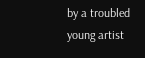by a troubled young artist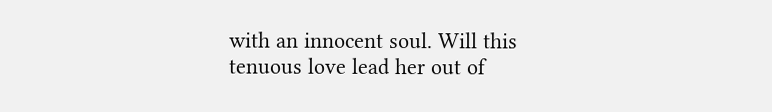with an innocent soul. Will this tenuous love lead her out of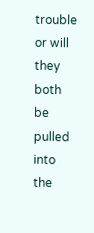trouble or will they both be pulled into the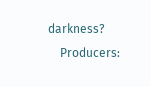darkness?
    Producers: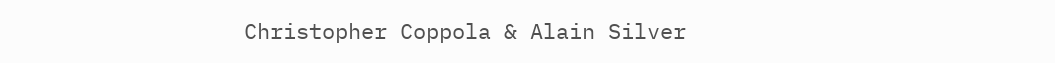Christopher Coppola & Alain Silver